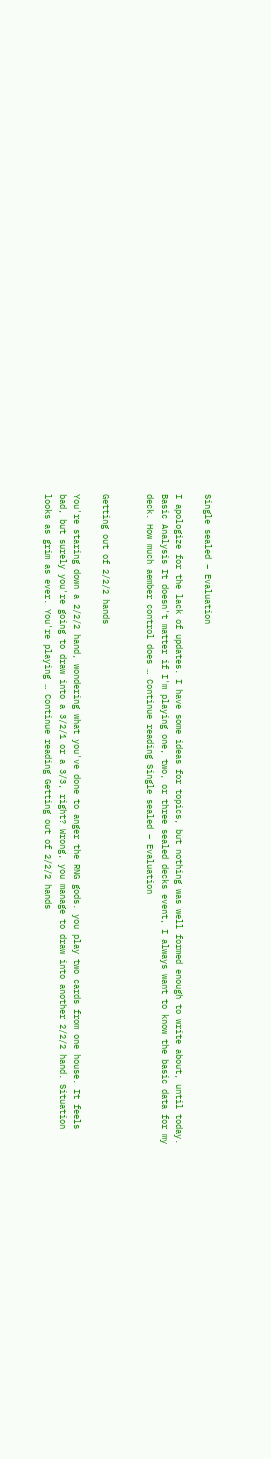Single sealed – Evaluation

I apologize for the lack of updates. I have some ideas for topics, but nothing was well formed enough to write about, until today. Basic Analysis It doesn't matter if I'm playing one, two, or three sealed decks event, I always want to know the basic data for my deck. How much aember control does … Continue reading Single sealed – Evaluation


Getting out of 2/2/2 hands

You're staring down a 2/2/2 hand, wondering what you've done to anger the RNG gods. you play two cards from one house. It feels bad, but surely you're going to draw into a 3/2/1 or a 3/3, right? Wrong, you manage to draw into another 2/2/2 hand. Situation looks as grim as ever. You're playing … Continue reading Getting out of 2/2/2 hands